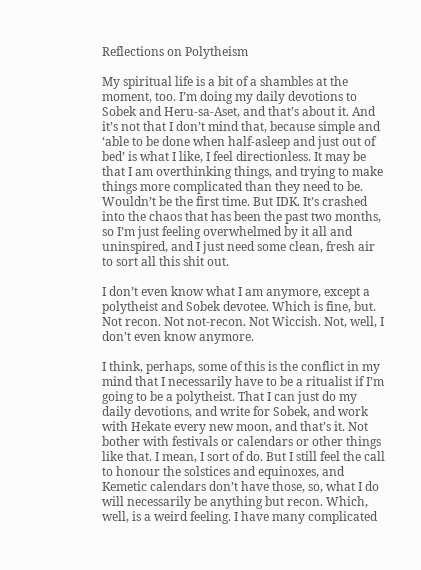Reflections on Polytheism

My spiritual life is a bit of a shambles at the moment, too. I’m doing my daily devotions to Sobek and Heru-sa-Aset, and that’s about it. And it’s not that I don’t mind that, because simple and ‘able to be done when half-asleep and just out of bed’ is what I like, I feel directionless. It may be that I am overthinking things, and trying to make things more complicated than they need to be. Wouldn’t be the first time. But IDK. It’s crashed into the chaos that has been the past two months, so I’m just feeling overwhelmed by it all and uninspired, and I just need some clean, fresh air to sort all this shit out.

I don’t even know what I am anymore, except a polytheist and Sobek devotee. Which is fine, but. Not recon. Not not-recon. Not Wiccish. Not, well, I don’t even know anymore.

I think, perhaps, some of this is the conflict in my mind that I necessarily have to be a ritualist if I’m going to be a polytheist. That I can just do my daily devotions, and write for Sobek, and work with Hekate every new moon, and that’s it. Not bother with festivals or calendars or other things like that. I mean, I sort of do. But I still feel the call to honour the solstices and equinoxes, and Kemetic calendars don’t have those, so, what I do will necessarily be anything but recon. Which, well, is a weird feeling. I have many complicated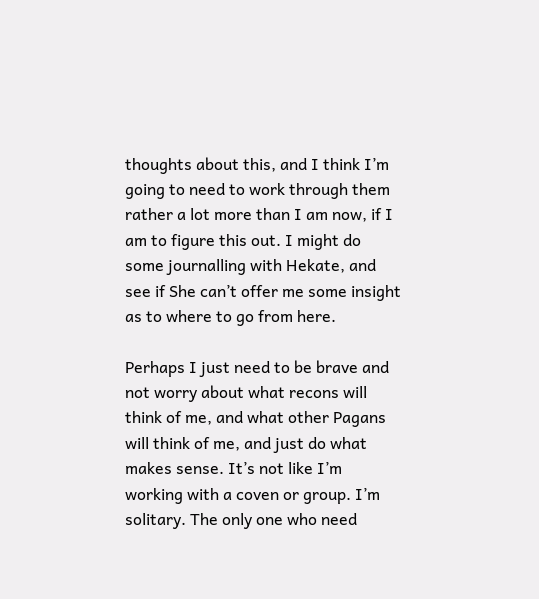thoughts about this, and I think I’m going to need to work through them rather a lot more than I am now, if I am to figure this out. I might do some journalling with Hekate, and see if She can’t offer me some insight as to where to go from here.

Perhaps I just need to be brave and not worry about what recons will think of me, and what other Pagans will think of me, and just do what makes sense. It’s not like I’m working with a coven or group. I’m solitary. The only one who need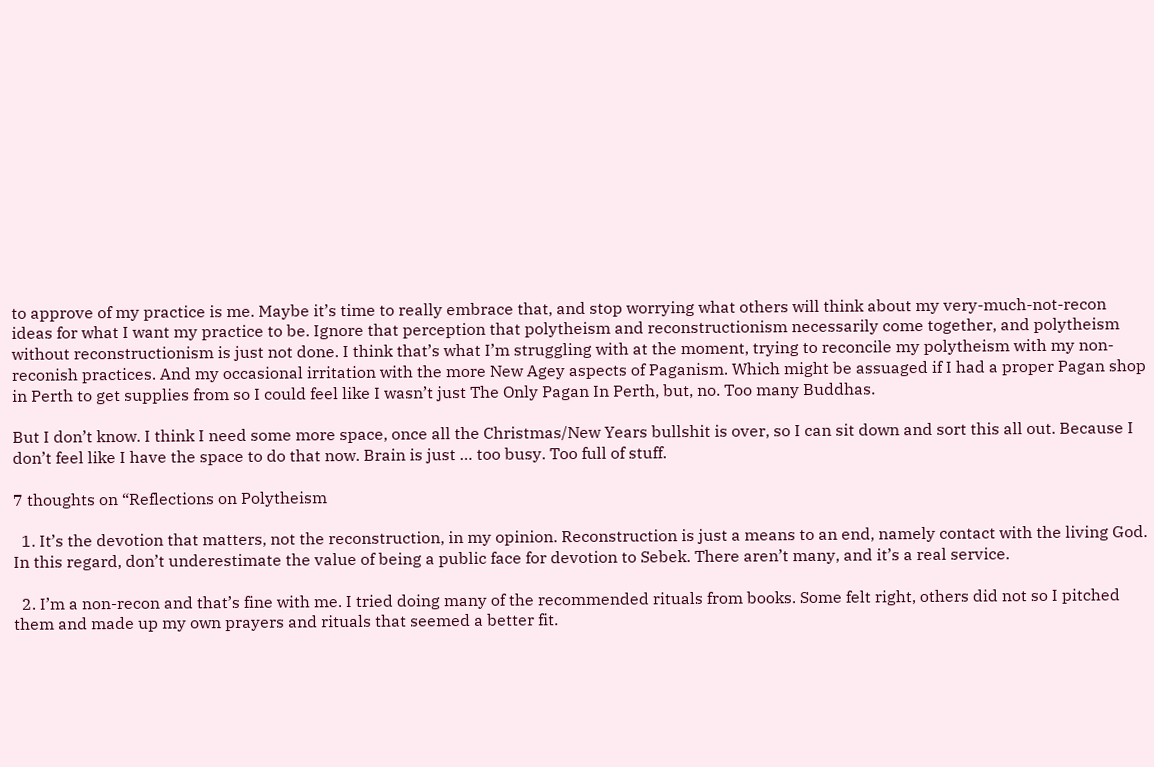to approve of my practice is me. Maybe it’s time to really embrace that, and stop worrying what others will think about my very-much-not-recon ideas for what I want my practice to be. Ignore that perception that polytheism and reconstructionism necessarily come together, and polytheism without reconstructionism is just not done. I think that’s what I’m struggling with at the moment, trying to reconcile my polytheism with my non-reconish practices. And my occasional irritation with the more New Agey aspects of Paganism. Which might be assuaged if I had a proper Pagan shop in Perth to get supplies from so I could feel like I wasn’t just The Only Pagan In Perth, but, no. Too many Buddhas.

But I don’t know. I think I need some more space, once all the Christmas/New Years bullshit is over, so I can sit down and sort this all out. Because I don’t feel like I have the space to do that now. Brain is just … too busy. Too full of stuff.

7 thoughts on “Reflections on Polytheism

  1. It’s the devotion that matters, not the reconstruction, in my opinion. Reconstruction is just a means to an end, namely contact with the living God. In this regard, don’t underestimate the value of being a public face for devotion to Sebek. There aren’t many, and it’s a real service.

  2. I’m a non-recon and that’s fine with me. I tried doing many of the recommended rituals from books. Some felt right, others did not so I pitched them and made up my own prayers and rituals that seemed a better fit.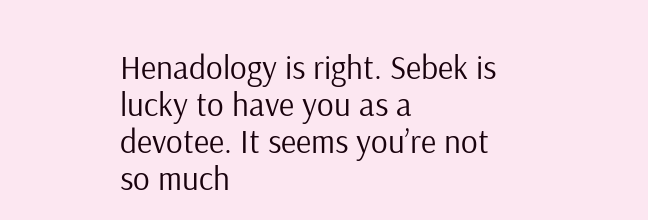Henadology is right. Sebek is lucky to have you as a devotee. It seems you’re not so much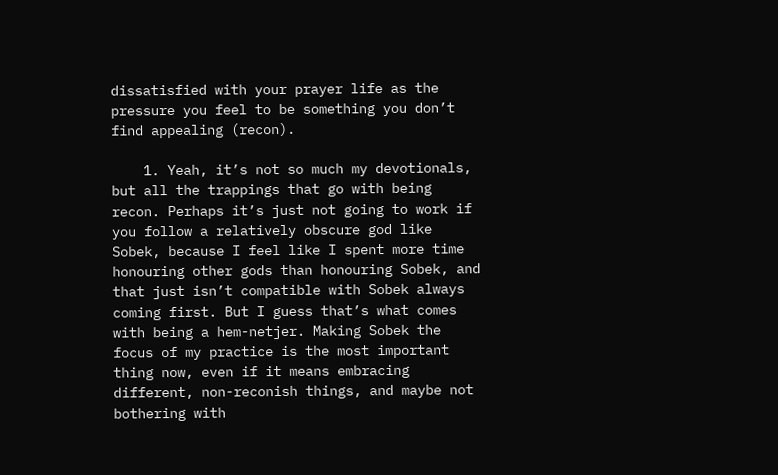dissatisfied with your prayer life as the pressure you feel to be something you don’t find appealing (recon).

    1. Yeah, it’s not so much my devotionals, but all the trappings that go with being recon. Perhaps it’s just not going to work if you follow a relatively obscure god like Sobek, because I feel like I spent more time honouring other gods than honouring Sobek, and that just isn’t compatible with Sobek always coming first. But I guess that’s what comes with being a hem-netjer. Making Sobek the focus of my practice is the most important thing now, even if it means embracing different, non-reconish things, and maybe not bothering with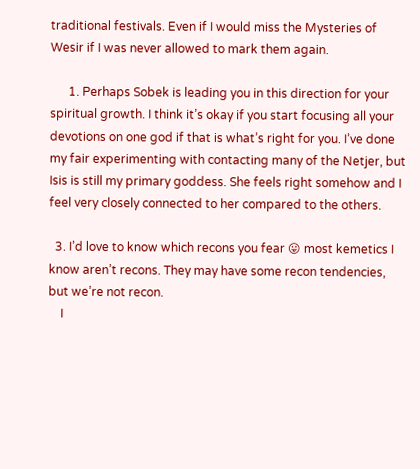traditional festivals. Even if I would miss the Mysteries of Wesir if I was never allowed to mark them again.

      1. Perhaps Sobek is leading you in this direction for your spiritual growth. I think it’s okay if you start focusing all your devotions on one god if that is what’s right for you. I’ve done my fair experimenting with contacting many of the Netjer, but Isis is still my primary goddess. She feels right somehow and I feel very closely connected to her compared to the others.

  3. I’d love to know which recons you fear 😛 most kemetics I know aren’t recons. They may have some recon tendencies, but we’re not recon.
    I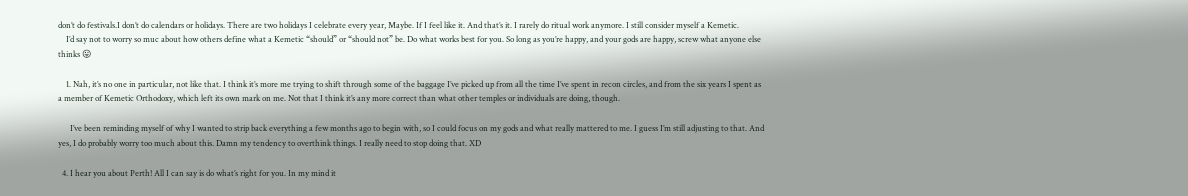don’t do festivals.I don’t do calendars or holidays. There are two holidays I celebrate every year, Maybe. If I feel like it. And that’s it. I rarely do ritual work anymore. I still consider myself a Kemetic.
    I’d say not to worry so muc about how others define what a Kemetic “should” or “should not” be. Do what works best for you. So long as you’re happy, and your gods are happy, screw what anyone else thinks 😛

    1. Nah, it’s no one in particular, not like that. I think it’s more me trying to shift through some of the baggage I’ve picked up from all the time I’ve spent in recon circles, and from the six years I spent as a member of Kemetic Orthodoxy, which left its own mark on me. Not that I think it’s any more correct than what other temples or individuals are doing, though.

      I’ve been reminding myself of why I wanted to strip back everything a few months ago to begin with, so I could focus on my gods and what really mattered to me. I guess I’m still adjusting to that. And yes, I do probably worry too much about this. Damn my tendency to overthink things. I really need to stop doing that. XD

  4. I hear you about Perth! All I can say is do what’s right for you. In my mind it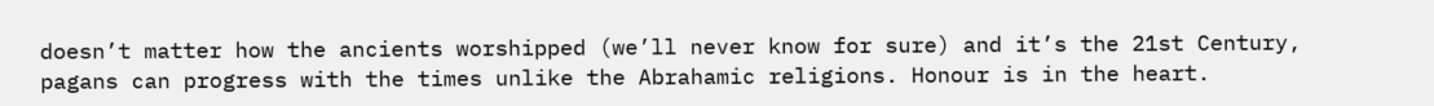doesn’t matter how the ancients worshipped (we’ll never know for sure) and it’s the 21st Century, pagans can progress with the times unlike the Abrahamic religions. Honour is in the heart.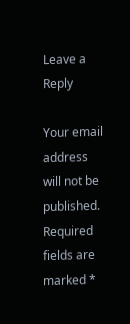Leave a Reply

Your email address will not be published. Required fields are marked *